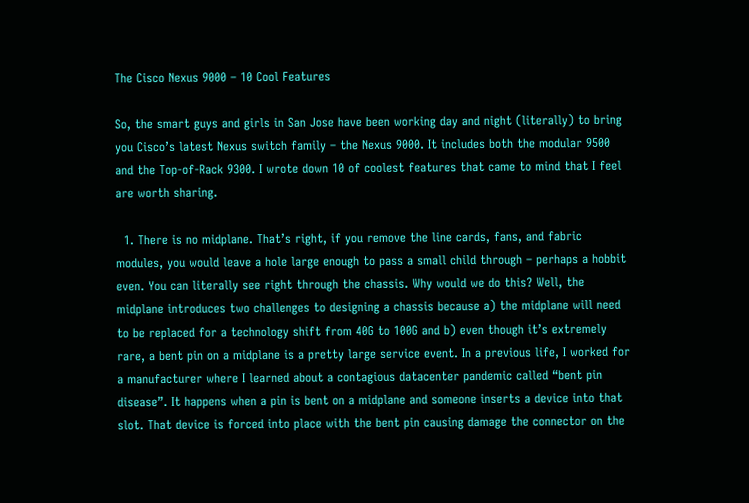The Cisco Nexus 9000 – 10 Cool Features

So, the smart guys and girls in San Jose have been working day and night (literally) to bring you Cisco’s latest Nexus switch family – the Nexus 9000. It includes both the modular 9500 and the Top-of-Rack 9300. I wrote down 10 of coolest features that came to mind that I feel are worth sharing.

  1. There is no midplane. That’s right, if you remove the line cards, fans, and fabric modules, you would leave a hole large enough to pass a small child through – perhaps a hobbit even. You can literally see right through the chassis. Why would we do this? Well, the midplane introduces two challenges to designing a chassis because a) the midplane will need to be replaced for a technology shift from 40G to 100G and b) even though it’s extremely rare, a bent pin on a midplane is a pretty large service event. In a previous life, I worked for a manufacturer where I learned about a contagious datacenter pandemic called “bent pin disease”. It happens when a pin is bent on a midplane and someone inserts a device into that slot. That device is forced into place with the bent pin causing damage the connector on the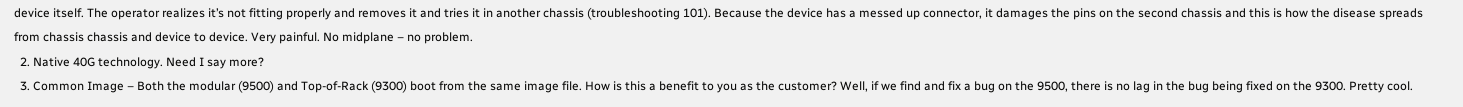device itself. The operator realizes it’s not fitting properly and removes it and tries it in another chassis (troubleshooting 101). Because the device has a messed up connector, it damages the pins on the second chassis and this is how the disease spreads from chassis chassis and device to device. Very painful. No midplane – no problem.
  2. Native 40G technology. Need I say more?
  3. Common Image – Both the modular (9500) and Top-of-Rack (9300) boot from the same image file. How is this a benefit to you as the customer? Well, if we find and fix a bug on the 9500, there is no lag in the bug being fixed on the 9300. Pretty cool.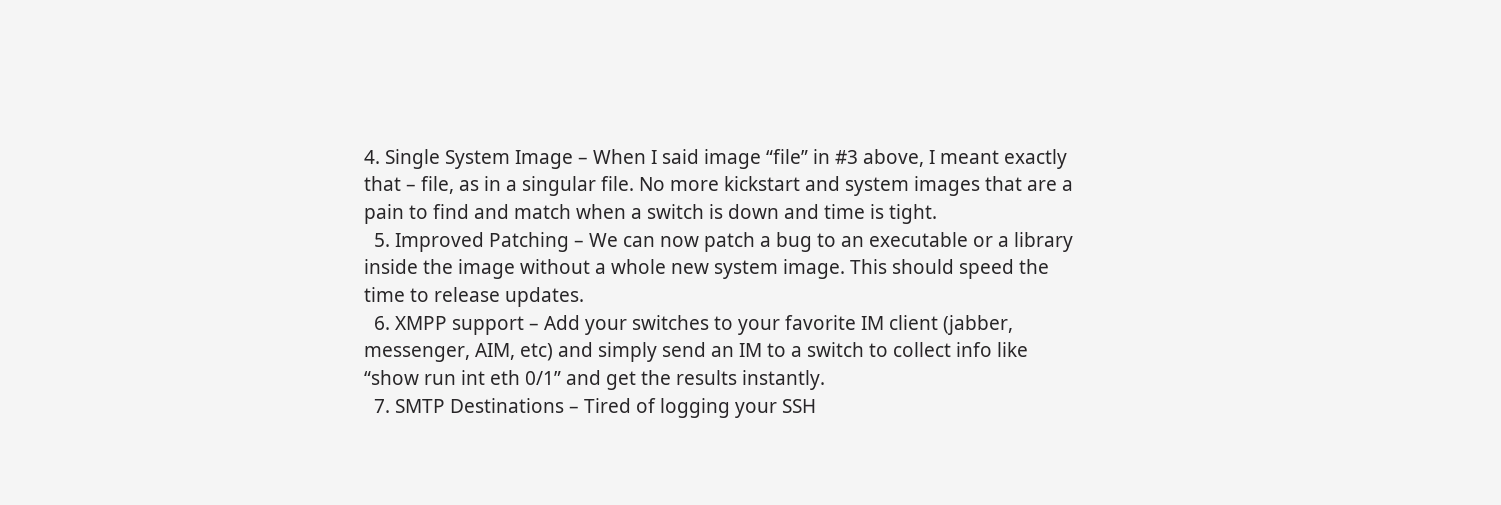4. Single System Image – When I said image “file” in #3 above, I meant exactly that – file, as in a singular file. No more kickstart and system images that are a pain to find and match when a switch is down and time is tight.
  5. Improved Patching – We can now patch a bug to an executable or a library inside the image without a whole new system image. This should speed the time to release updates.
  6. XMPP support – Add your switches to your favorite IM client (jabber, messenger, AIM, etc) and simply send an IM to a switch to collect info like “show run int eth 0/1” and get the results instantly.
  7. SMTP Destinations – Tired of logging your SSH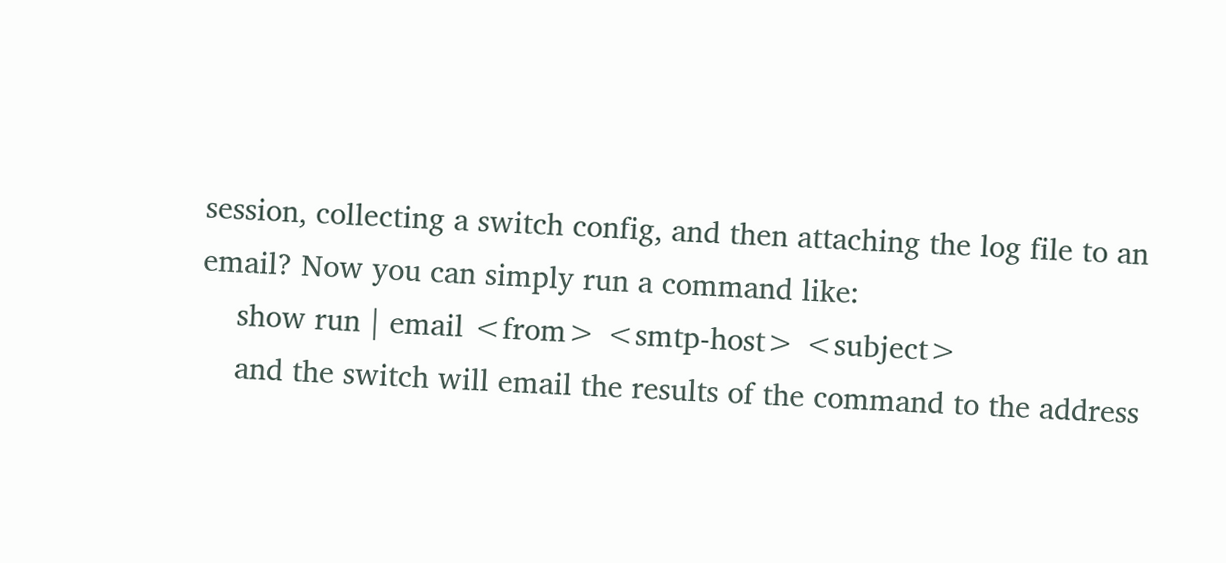session, collecting a switch config, and then attaching the log file to an email? Now you can simply run a command like:
    show run | email <from> <smtp-host> <subject>
    and the switch will email the results of the command to the address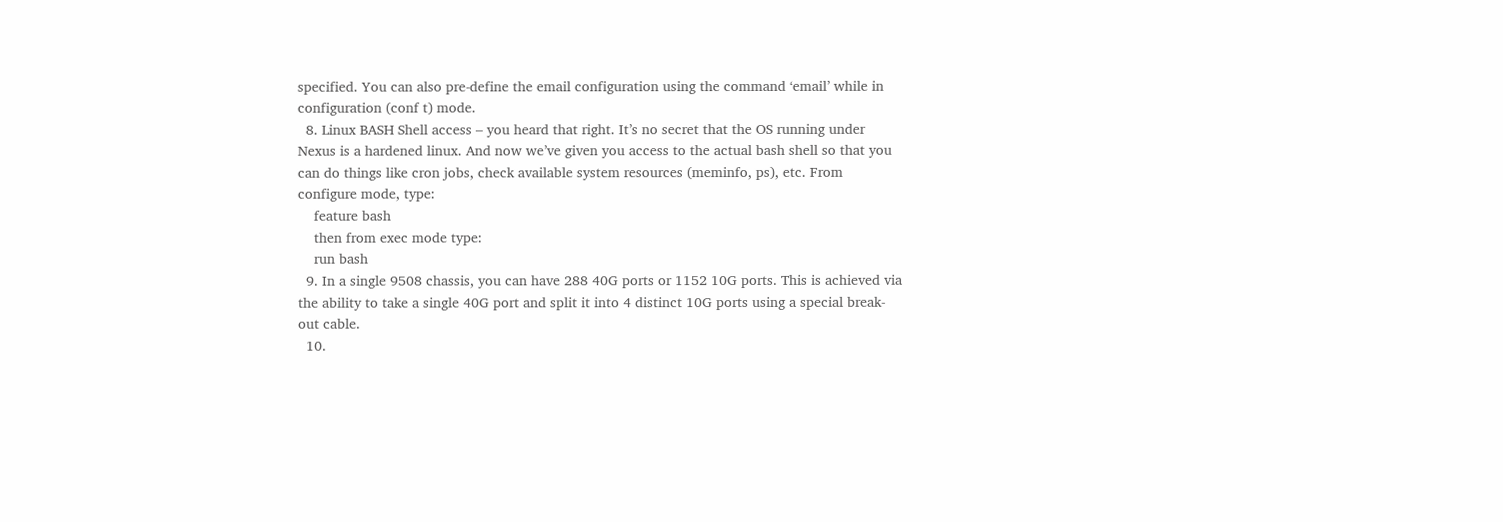specified. You can also pre-define the email configuration using the command ‘email’ while in configuration (conf t) mode.
  8. Linux BASH Shell access – you heard that right. It’s no secret that the OS running under Nexus is a hardened linux. And now we’ve given you access to the actual bash shell so that you can do things like cron jobs, check available system resources (meminfo, ps), etc. From configure mode, type:
    feature bash
    then from exec mode type:
    run bash
  9. In a single 9508 chassis, you can have 288 40G ports or 1152 10G ports. This is achieved via the ability to take a single 40G port and split it into 4 distinct 10G ports using a special break-out cable.
  10.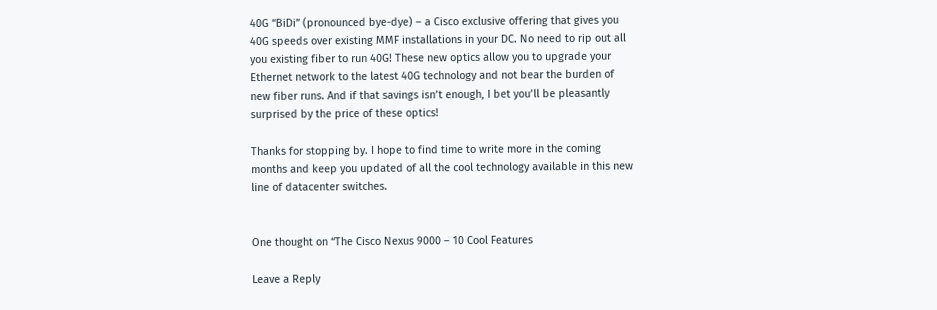40G “BiDi” (pronounced bye-dye) – a Cisco exclusive offering that gives you 40G speeds over existing MMF installations in your DC. No need to rip out all you existing fiber to run 40G! These new optics allow you to upgrade your Ethernet network to the latest 40G technology and not bear the burden of new fiber runs. And if that savings isn’t enough, I bet you’ll be pleasantly surprised by the price of these optics!

Thanks for stopping by. I hope to find time to write more in the coming months and keep you updated of all the cool technology available in this new line of datacenter switches.


One thought on “The Cisco Nexus 9000 – 10 Cool Features

Leave a Reply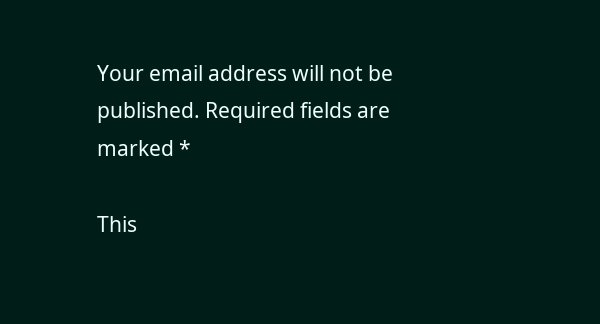Your email address will not be published. Required fields are marked *

This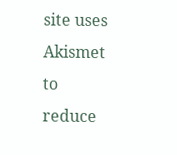site uses Akismet to reduce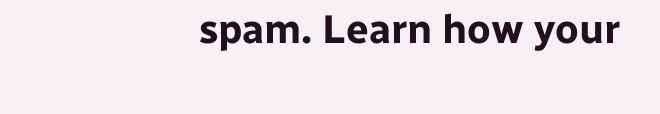spam. Learn how your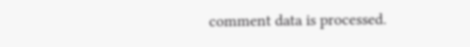comment data is processed.